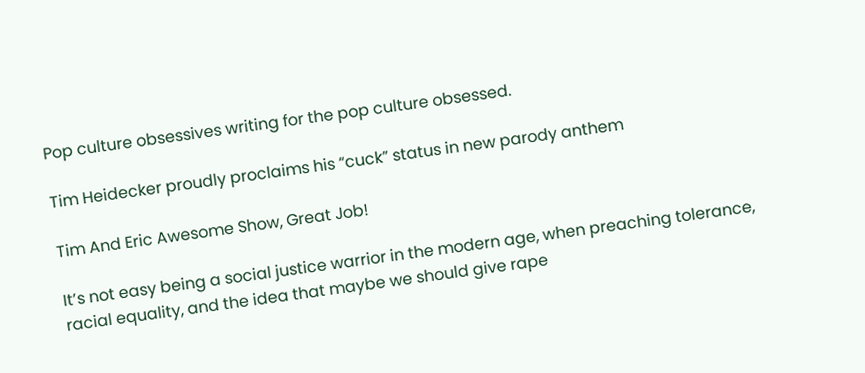Pop culture obsessives writing for the pop culture obsessed.

Tim Heidecker proudly proclaims his “cuck” status in new parody anthem

Tim And Eric Awesome Show, Great Job!

It’s not easy being a social justice warrior in the modern age, when preaching tolerance, racial equality, and the idea that maybe we should give rape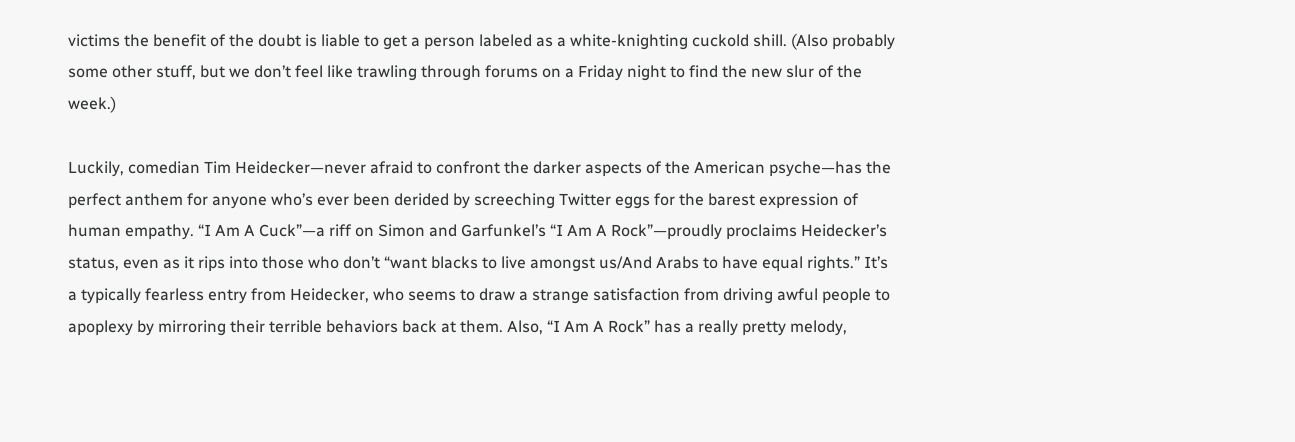victims the benefit of the doubt is liable to get a person labeled as a white-knighting cuckold shill. (Also probably some other stuff, but we don’t feel like trawling through forums on a Friday night to find the new slur of the week.)

Luckily, comedian Tim Heidecker—never afraid to confront the darker aspects of the American psyche—has the perfect anthem for anyone who’s ever been derided by screeching Twitter eggs for the barest expression of human empathy. “I Am A Cuck”—a riff on Simon and Garfunkel’s “I Am A Rock”—proudly proclaims Heidecker’s status, even as it rips into those who don’t “want blacks to live amongst us/And Arabs to have equal rights.” It’s a typically fearless entry from Heidecker, who seems to draw a strange satisfaction from driving awful people to apoplexy by mirroring their terrible behaviors back at them. Also, “I Am A Rock” has a really pretty melody,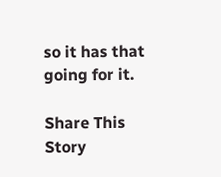so it has that going for it.

Share This Story